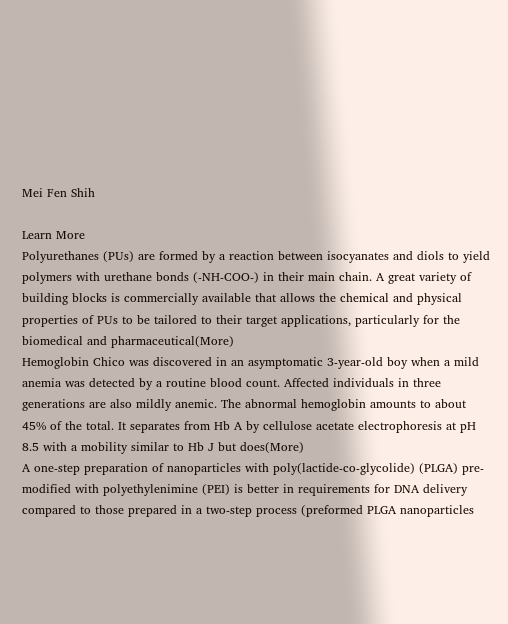Mei Fen Shih

Learn More
Polyurethanes (PUs) are formed by a reaction between isocyanates and diols to yield polymers with urethane bonds (-NH-COO-) in their main chain. A great variety of building blocks is commercially available that allows the chemical and physical properties of PUs to be tailored to their target applications, particularly for the biomedical and pharmaceutical(More)
Hemoglobin Chico was discovered in an asymptomatic 3-year-old boy when a mild anemia was detected by a routine blood count. Affected individuals in three generations are also mildly anemic. The abnormal hemoglobin amounts to about 45% of the total. It separates from Hb A by cellulose acetate electrophoresis at pH 8.5 with a mobility similar to Hb J but does(More)
A one-step preparation of nanoparticles with poly(lactide-co-glycolide) (PLGA) pre-modified with polyethylenimine (PEI) is better in requirements for DNA delivery compared to those prepared in a two-step process (preformed PLGA nanoparticles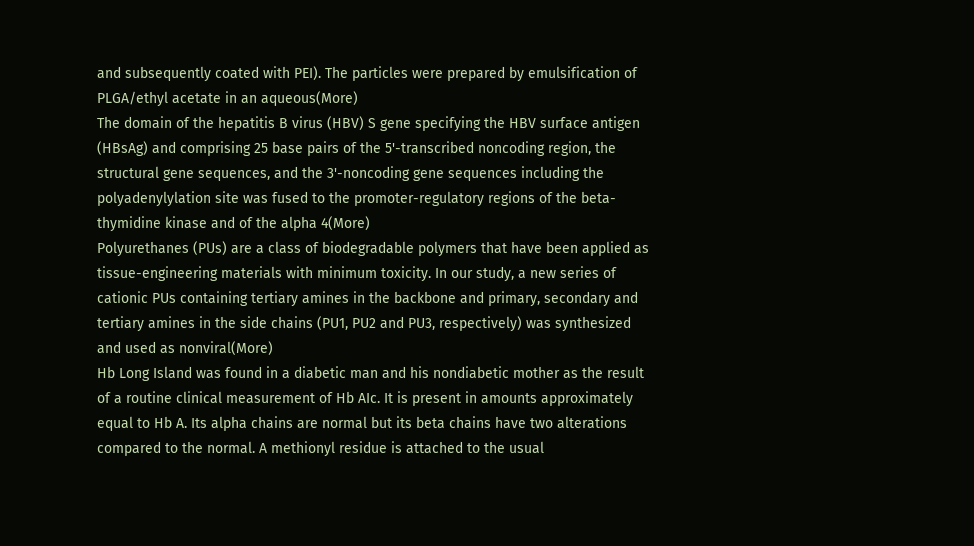and subsequently coated with PEI). The particles were prepared by emulsification of PLGA/ethyl acetate in an aqueous(More)
The domain of the hepatitis B virus (HBV) S gene specifying the HBV surface antigen (HBsAg) and comprising 25 base pairs of the 5'-transcribed noncoding region, the structural gene sequences, and the 3'-noncoding gene sequences including the polyadenylylation site was fused to the promoter-regulatory regions of the beta-thymidine kinase and of the alpha 4(More)
Polyurethanes (PUs) are a class of biodegradable polymers that have been applied as tissue-engineering materials with minimum toxicity. In our study, a new series of cationic PUs containing tertiary amines in the backbone and primary, secondary and tertiary amines in the side chains (PU1, PU2 and PU3, respectively) was synthesized and used as nonviral(More)
Hb Long Island was found in a diabetic man and his nondiabetic mother as the result of a routine clinical measurement of Hb AIc. It is present in amounts approximately equal to Hb A. Its alpha chains are normal but its beta chains have two alterations compared to the normal. A methionyl residue is attached to the usual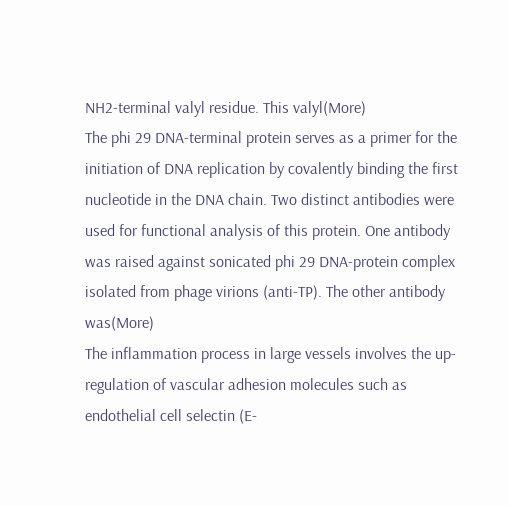NH2-terminal valyl residue. This valyl(More)
The phi 29 DNA-terminal protein serves as a primer for the initiation of DNA replication by covalently binding the first nucleotide in the DNA chain. Two distinct antibodies were used for functional analysis of this protein. One antibody was raised against sonicated phi 29 DNA-protein complex isolated from phage virions (anti-TP). The other antibody was(More)
The inflammation process in large vessels involves the up-regulation of vascular adhesion molecules such as endothelial cell selectin (E-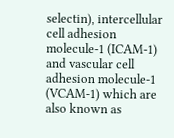selectin), intercellular cell adhesion molecule-1 (ICAM-1) and vascular cell adhesion molecule-1 (VCAM-1) which are also known as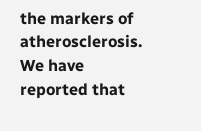the markers of atherosclerosis. We have reported that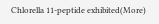Chlorella 11-peptide exhibited(More)